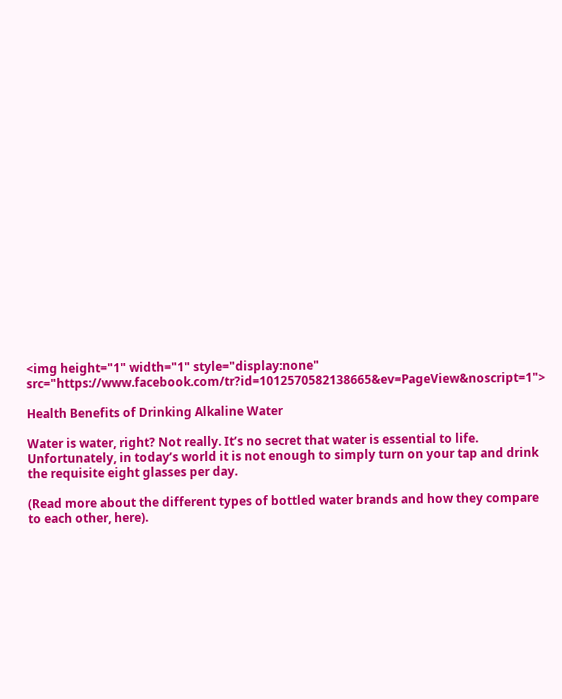<img height="1" width="1" style="display:none" src="https://www.facebook.com/tr?id=1012570582138665&ev=PageView&noscript=1">

Health Benefits of Drinking Alkaline Water

Water is water, right? Not really. It’s no secret that water is essential to life. Unfortunately, in today’s world it is not enough to simply turn on your tap and drink the requisite eight glasses per day.

(Read more about the different types of bottled water brands and how they compare to each other, here).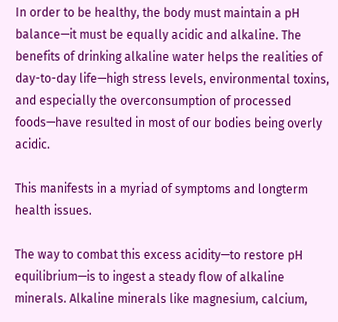In order to be healthy, the body must maintain a pH balance—it must be equally acidic and alkaline. The benefits of drinking alkaline water helps the realities of day-to-day life—high stress levels, environmental toxins, and especially the overconsumption of processed foods—have resulted in most of our bodies being overly acidic.

This manifests in a myriad of symptoms and longterm health issues.

The way to combat this excess acidity—to restore pH equilibrium—is to ingest a steady flow of alkaline minerals. Alkaline minerals like magnesium, calcium,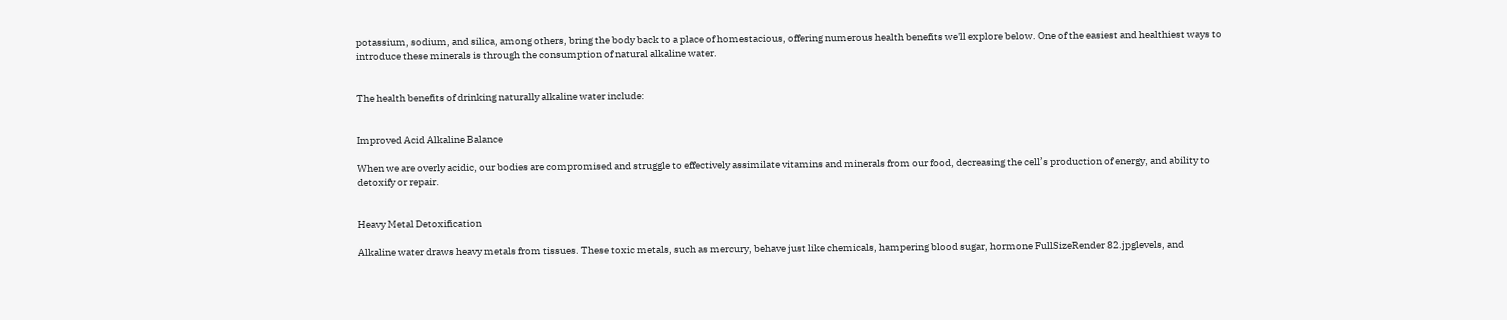potassium, sodium, and silica, among others, bring the body back to a place of homestacious, offering numerous health benefits we'll explore below. One of the easiest and healthiest ways to introduce these minerals is through the consumption of natural alkaline water.


The health benefits of drinking naturally alkaline water include:


Improved Acid Alkaline Balance

When we are overly acidic, our bodies are compromised and struggle to effectively assimilate vitamins and minerals from our food, decreasing the cell’s production of energy, and ability to detoxify or repair.


Heavy Metal Detoxification

Alkaline water draws heavy metals from tissues. These toxic metals, such as mercury, behave just like chemicals, hampering blood sugar, hormone FullSizeRender 82.jpglevels, and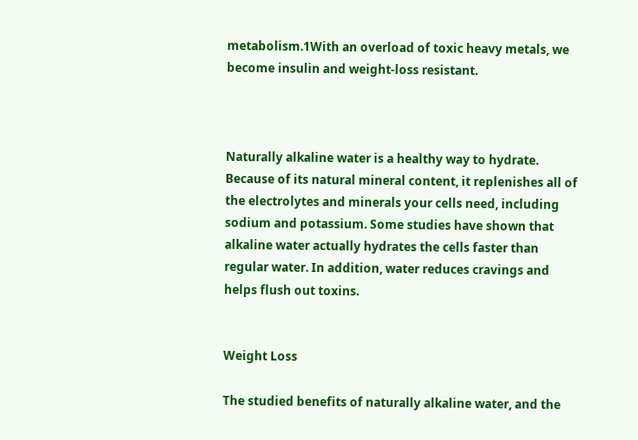metabolism.1With an overload of toxic heavy metals, we become insulin and weight-loss resistant.



Naturally alkaline water is a healthy way to hydrate. Because of its natural mineral content, it replenishes all of the electrolytes and minerals your cells need, including sodium and potassium. Some studies have shown that alkaline water actually hydrates the cells faster than regular water. In addition, water reduces cravings and helps flush out toxins.


Weight Loss

The studied benefits of naturally alkaline water, and the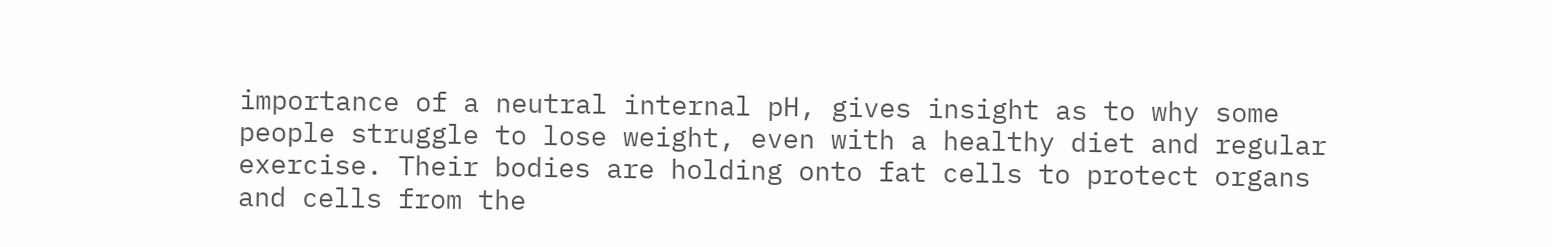importance of a neutral internal pH, gives insight as to why some people struggle to lose weight, even with a healthy diet and regular exercise. Their bodies are holding onto fat cells to protect organs and cells from the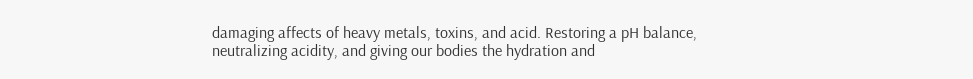damaging affects of heavy metals, toxins, and acid. Restoring a pH balance, neutralizing acidity, and giving our bodies the hydration and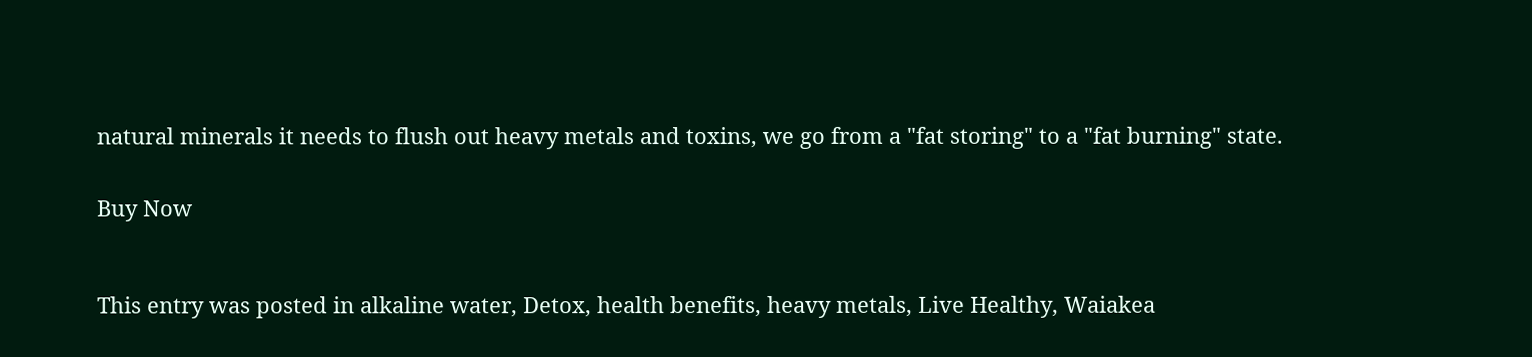natural minerals it needs to flush out heavy metals and toxins, we go from a "fat storing" to a "fat burning" state.


Buy Now



This entry was posted in alkaline water, Detox, health benefits, heavy metals, Live Healthy, Waiakea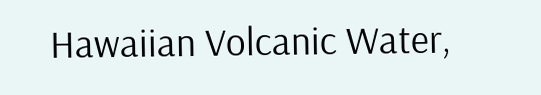Hawaiian Volcanic Water,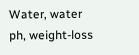Water, water ph, weight-loss